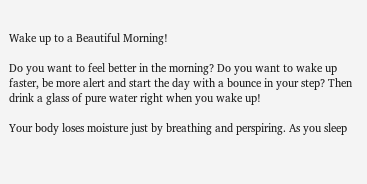Wake up to a Beautiful Morning!

Do you want to feel better in the morning? Do you want to wake up faster, be more alert and start the day with a bounce in your step? Then drink a glass of pure water right when you wake up!

Your body loses moisture just by breathing and perspiring. As you sleep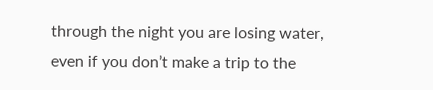through the night you are losing water, even if you don’t make a trip to the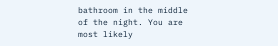bathroom in the middle of the night. You are most likely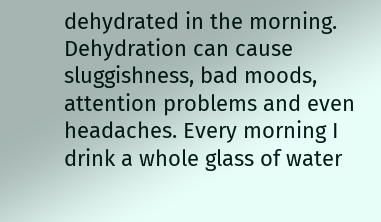dehydrated in the morning. Dehydration can cause sluggishness, bad moods, attention problems and even headaches. Every morning I drink a whole glass of water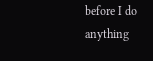before I do anything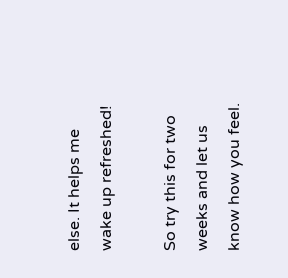else. It helps me wake up refreshed!

So try this for two weeks and let us know how you feel.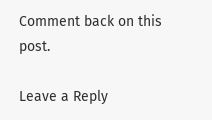Comment back on this post.

Leave a Reply